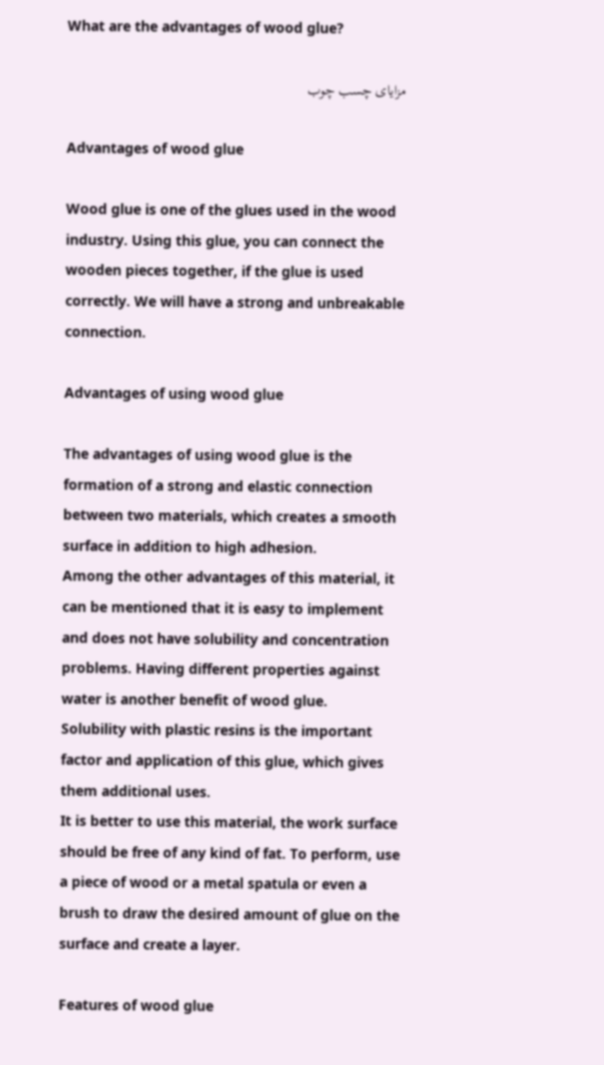What are the advantages of wood glue?

مزایای چسب چوب

Advantages of wood glue

Wood glue is one of the glues used in the wood industry. Using this glue, you can connect the wooden pieces together, if the glue is used correctly. We will have a strong and unbreakable connection.

Advantages of using wood glue

The advantages of using wood glue is the formation of a strong and elastic connection between two materials, which creates a smooth surface in addition to high adhesion.
Among the other advantages of this material, it can be mentioned that it is easy to implement and does not have solubility and concentration problems. Having different properties against water is another benefit of wood glue.
Solubility with plastic resins is the important factor and application of this glue, which gives them additional uses.
It is better to use this material, the work surface should be free of any kind of fat. To perform, use a piece of wood or a metal spatula or even a brush to draw the desired amount of glue on the surface and create a layer.

Features of wood glue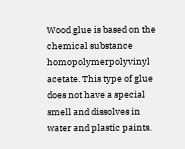Wood glue is based on the chemical substance homopolymerpolyvinyl acetate. This type of glue does not have a special smell and dissolves in water and plastic paints.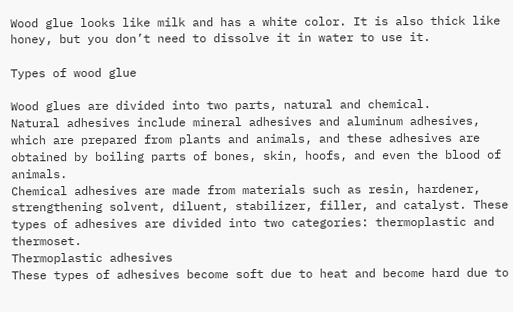Wood glue looks like milk and has a white color. It is also thick like honey, but you don’t need to dissolve it in water to use it.

Types of wood glue

Wood glues are divided into two parts, natural and chemical.
Natural adhesives include mineral adhesives and aluminum adhesives, which are prepared from plants and animals, and these adhesives are obtained by boiling parts of bones, skin, hoofs, and even the blood of animals.
Chemical adhesives are made from materials such as resin, hardener, strengthening solvent, diluent, stabilizer, filler, and catalyst. These types of adhesives are divided into two categories: thermoplastic and thermoset.
Thermoplastic adhesives
These types of adhesives become soft due to heat and become hard due to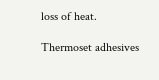loss of heat.

Thermoset adhesives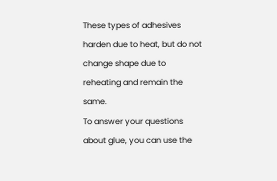These types of adhesives harden due to heat, but do not change shape due to reheating and remain the same.
To answer your questions about glue, you can use the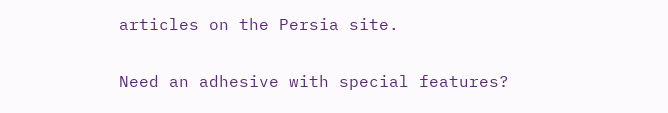articles on the Persia site.

Need an adhesive with special features?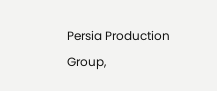Persia Production Group,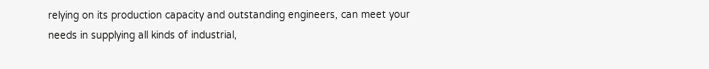relying on its production capacity and outstanding engineers, can meet your needs in supplying all kinds of industrial,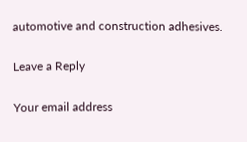automotive and construction adhesives.

Leave a Reply

Your email address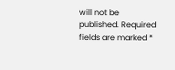will not be published. Required fields are marked *